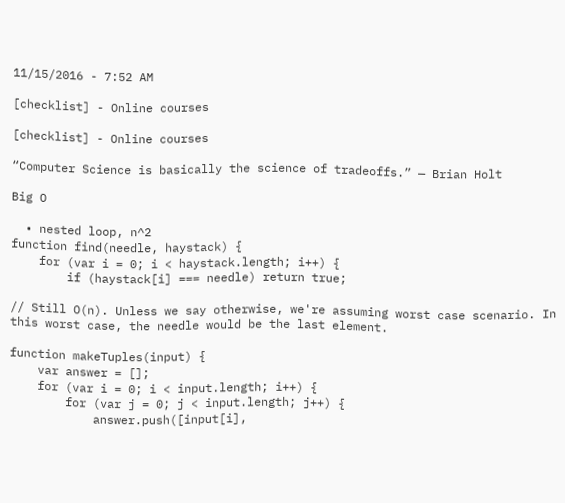11/15/2016 - 7:52 AM

[checklist] - Online courses

[checklist] - Online courses

“Computer Science is basically the science of tradeoffs.” — Brian Holt

Big O

  • nested loop, n^2
function find(needle, haystack) {
    for (var i = 0; i < haystack.length; i++) {
        if (haystack[i] === needle) return true;

// Still O(n). Unless we say otherwise, we're assuming worst case scenario. In this worst case, the needle would be the last element.

function makeTuples(input) {
    var answer = [];
    for (var i = 0; i < input.length; i++) {
        for (var j = 0; j < input.length; j++) {
            answer.push([input[i],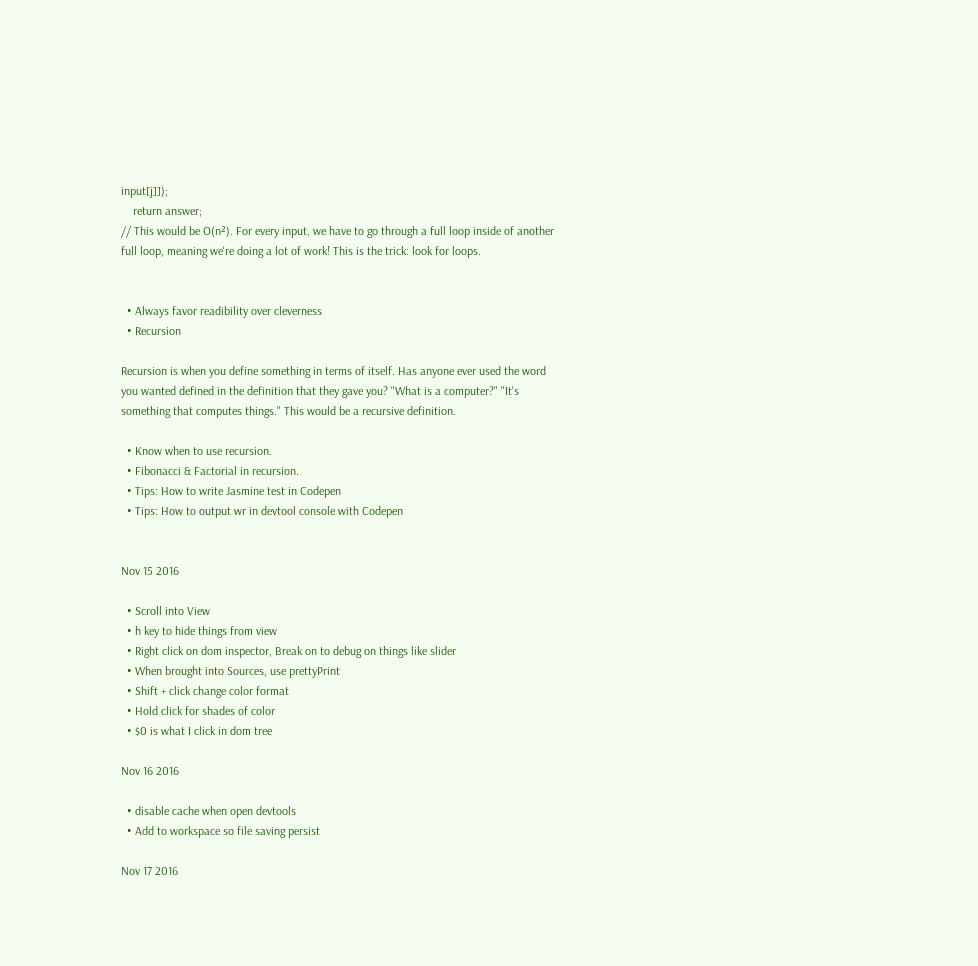input[j]]);
    return answer;
// This would be O(n²). For every input, we have to go through a full loop inside of another full loop, meaning we're doing a lot of work! This is the trick: look for loops.


  • Always favor readibility over cleverness
  • Recursion

Recursion is when you define something in terms of itself. Has anyone ever used the word you wanted defined in the definition that they gave you? "What is a computer?" "It's something that computes things." This would be a recursive definition.

  • Know when to use recursion.
  • Fibonacci & Factorial in recursion.
  • Tips: How to write Jasmine test in Codepen
  • Tips: How to output wr in devtool console with Codepen


Nov 15 2016

  • Scroll into View
  • h key to hide things from view
  • Right click on dom inspector, Break on to debug on things like slider
  • When brought into Sources, use prettyPrint
  • Shift + click change color format
  • Hold click for shades of color
  • $0 is what I click in dom tree

Nov 16 2016

  • disable cache when open devtools
  • Add to workspace so file saving persist

Nov 17 2016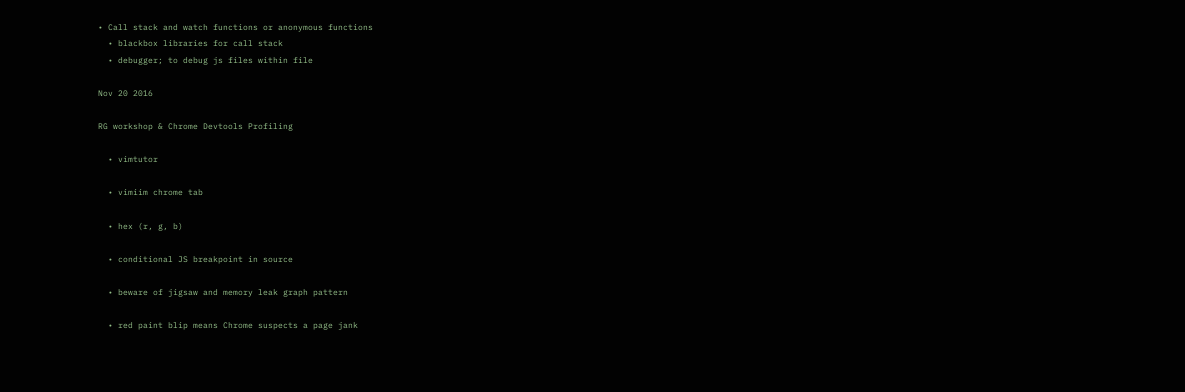• Call stack and watch functions or anonymous functions
  • blackbox libraries for call stack
  • debugger; to debug js files within file

Nov 20 2016

RG workshop & Chrome Devtools Profiling

  • vimtutor

  • vimiim chrome tab

  • hex (r, g, b)

  • conditional JS breakpoint in source

  • beware of jigsaw and memory leak graph pattern

  • red paint blip means Chrome suspects a page jank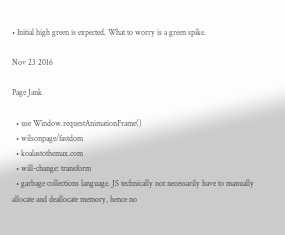• Initial high green is expected. What to worry is a green spike.

Nov 23 2016

Page Jank

  • use Window.requestAnimationFrame()
  • wilsonpage/fastdom
  • koalastothemax.com
  • will-change: transform
  • garbage collections language. JS technically not necessarily have to manually allocate and deallocate memory, hence no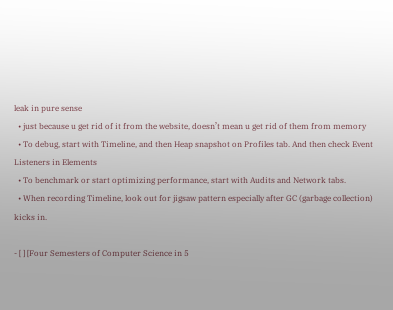leak in pure sense
  • just because u get rid of it from the website, doesn’t mean u get rid of them from memory
  • To debug, start with Timeline, and then Heap snapshot on Profiles tab. And then check Event Listeners in Elements
  • To benchmark or start optimizing performance, start with Audits and Network tabs.
  • When recording Timeline, look out for jigsaw pattern especially after GC (garbage collection) kicks in.

- [ ] [Four Semesters of Computer Science in 5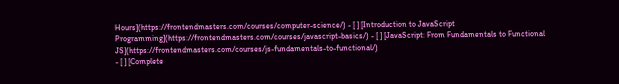Hours](https://frontendmasters.com/courses/computer-science/) - [ ] [Introduction to JavaScript Programming](https://frontendmasters.com/courses/javascript-basics/) - [ ] [JavaScript: From Fundamentals to Functional JS](https://frontendmasters.com/courses/js-fundamentals-to-functional/)
- [ ] [Complete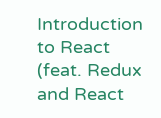Introduction to React (feat. Redux and React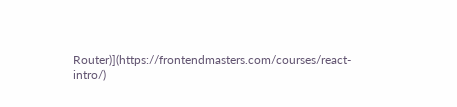Router)](https://frontendmasters.com/courses/react-intro/)